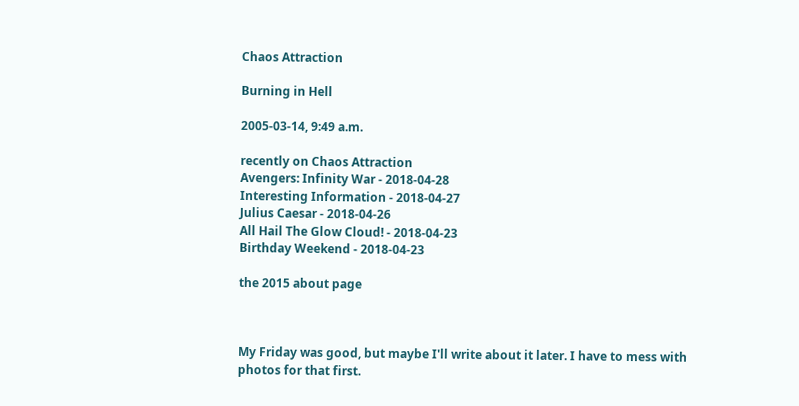Chaos Attraction

Burning in Hell

2005-03-14, 9:49 a.m.

recently on Chaos Attraction
Avengers: Infinity War - 2018-04-28
Interesting Information - 2018-04-27
Julius Caesar - 2018-04-26
All Hail The Glow Cloud! - 2018-04-23
Birthday Weekend - 2018-04-23

the 2015 about page



My Friday was good, but maybe I'll write about it later. I have to mess with photos for that first.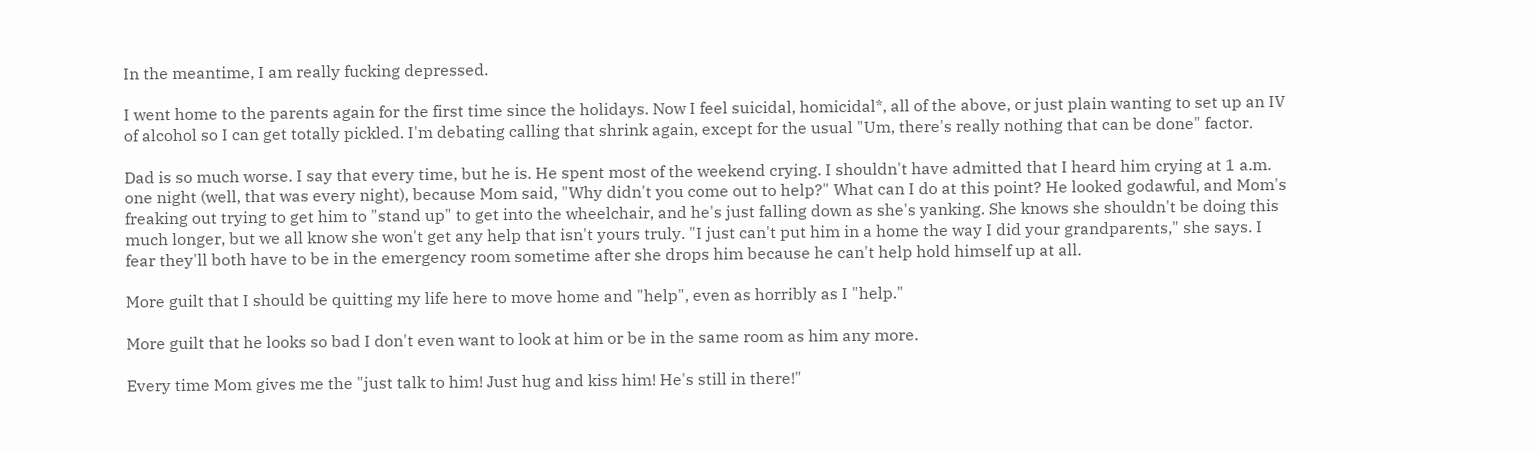In the meantime, I am really fucking depressed.

I went home to the parents again for the first time since the holidays. Now I feel suicidal, homicidal*, all of the above, or just plain wanting to set up an IV of alcohol so I can get totally pickled. I'm debating calling that shrink again, except for the usual "Um, there's really nothing that can be done" factor.

Dad is so much worse. I say that every time, but he is. He spent most of the weekend crying. I shouldn't have admitted that I heard him crying at 1 a.m. one night (well, that was every night), because Mom said, "Why didn't you come out to help?" What can I do at this point? He looked godawful, and Mom's freaking out trying to get him to "stand up" to get into the wheelchair, and he's just falling down as she's yanking. She knows she shouldn't be doing this much longer, but we all know she won't get any help that isn't yours truly. "I just can't put him in a home the way I did your grandparents," she says. I fear they'll both have to be in the emergency room sometime after she drops him because he can't help hold himself up at all.

More guilt that I should be quitting my life here to move home and "help", even as horribly as I "help."

More guilt that he looks so bad I don't even want to look at him or be in the same room as him any more.

Every time Mom gives me the "just talk to him! Just hug and kiss him! He's still in there!"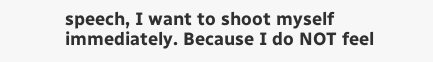speech, I want to shoot myself immediately. Because I do NOT feel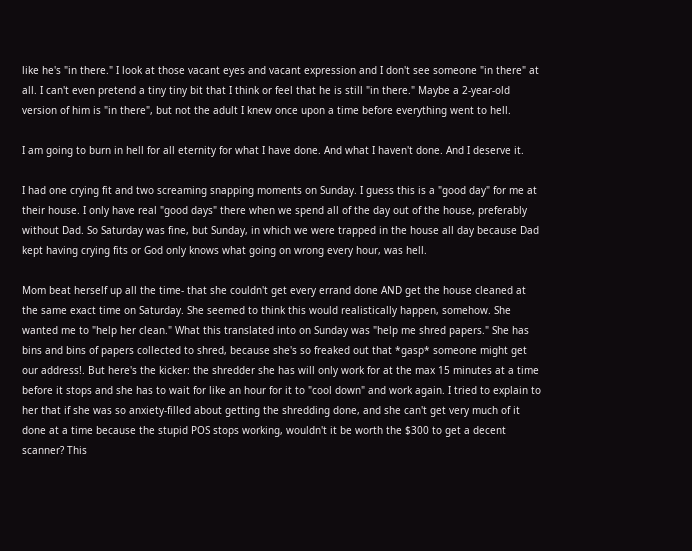like he's "in there." I look at those vacant eyes and vacant expression and I don't see someone "in there" at all. I can't even pretend a tiny tiny bit that I think or feel that he is still "in there." Maybe a 2-year-old version of him is "in there", but not the adult I knew once upon a time before everything went to hell.

I am going to burn in hell for all eternity for what I have done. And what I haven't done. And I deserve it.

I had one crying fit and two screaming snapping moments on Sunday. I guess this is a "good day" for me at their house. I only have real "good days" there when we spend all of the day out of the house, preferably without Dad. So Saturday was fine, but Sunday, in which we were trapped in the house all day because Dad kept having crying fits or God only knows what going on wrong every hour, was hell.

Mom beat herself up all the time- that she couldn't get every errand done AND get the house cleaned at the same exact time on Saturday. She seemed to think this would realistically happen, somehow. She wanted me to "help her clean." What this translated into on Sunday was "help me shred papers." She has bins and bins of papers collected to shred, because she's so freaked out that *gasp* someone might get our address!. But here's the kicker: the shredder she has will only work for at the max 15 minutes at a time before it stops and she has to wait for like an hour for it to "cool down" and work again. I tried to explain to her that if she was so anxiety-filled about getting the shredding done, and she can't get very much of it done at a time because the stupid POS stops working, wouldn't it be worth the $300 to get a decent scanner? This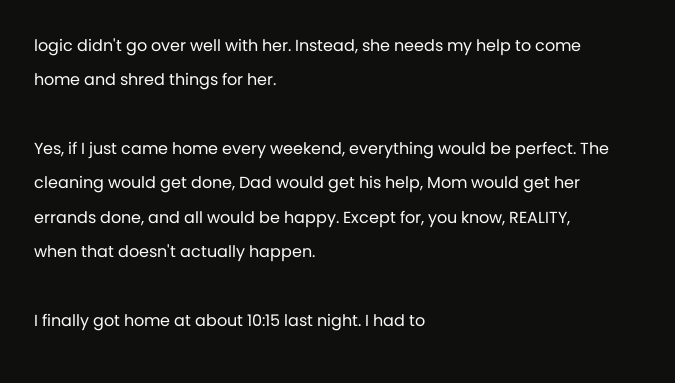logic didn't go over well with her. Instead, she needs my help to come home and shred things for her.

Yes, if I just came home every weekend, everything would be perfect. The cleaning would get done, Dad would get his help, Mom would get her errands done, and all would be happy. Except for, you know, REALITY, when that doesn't actually happen.

I finally got home at about 10:15 last night. I had to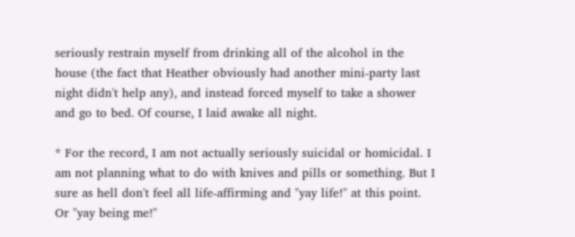seriously restrain myself from drinking all of the alcohol in the house (the fact that Heather obviously had another mini-party last night didn't help any), and instead forced myself to take a shower and go to bed. Of course, I laid awake all night.

* For the record, I am not actually seriously suicidal or homicidal. I am not planning what to do with knives and pills or something. But I sure as hell don't feel all life-affirming and "yay life!" at this point. Or "yay being me!"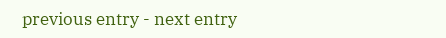previous entry - next entry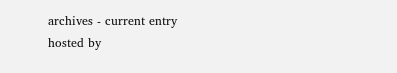archives - current entry
hosted by